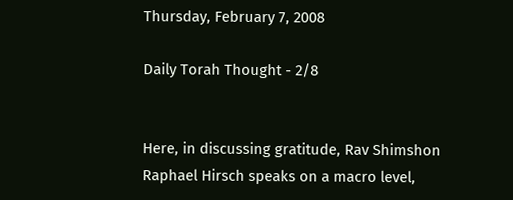Thursday, February 7, 2008

Daily Torah Thought - 2/8


Here, in discussing gratitude, Rav Shimshon Raphael Hirsch speaks on a macro level,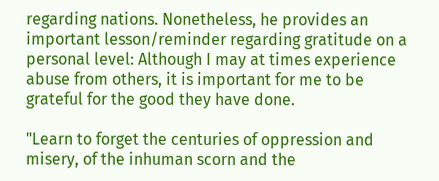regarding nations. Nonetheless, he provides an important lesson/reminder regarding gratitude on a personal level: Although I may at times experience abuse from others, it is important for me to be grateful for the good they have done.

"Learn to forget the centuries of oppression and misery, of the inhuman scorn and the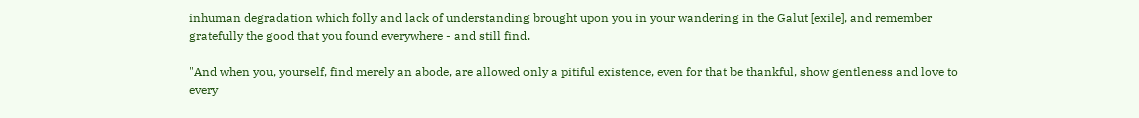inhuman degradation which folly and lack of understanding brought upon you in your wandering in the Galut [exile], and remember gratefully the good that you found everywhere - and still find.

"And when you, yourself, find merely an abode, are allowed only a pitiful existence, even for that be thankful, show gentleness and love to every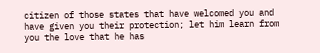citizen of those states that have welcomed you and have given you their protection; let him learn from you the love that he has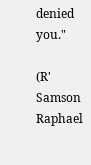denied you."

(R' Samson Raphael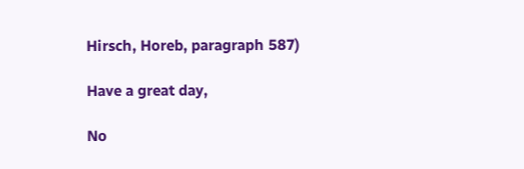Hirsch, Horeb, paragraph 587)

Have a great day,

No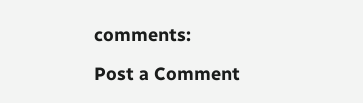comments:

Post a Comment